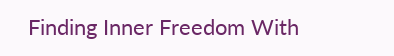Finding Inner Freedom With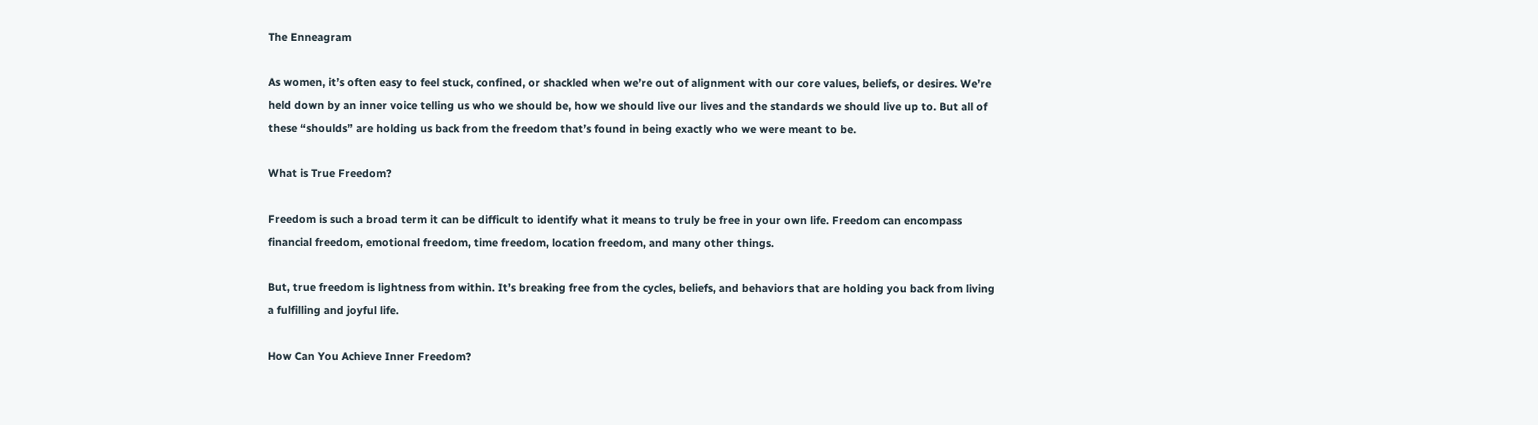The Enneagram

As women, it’s often easy to feel stuck, confined, or shackled when we’re out of alignment with our core values, beliefs, or desires. We’re held down by an inner voice telling us who we should be, how we should live our lives and the standards we should live up to. But all of these “shoulds” are holding us back from the freedom that’s found in being exactly who we were meant to be.

What is True Freedom?

Freedom is such a broad term it can be difficult to identify what it means to truly be free in your own life. Freedom can encompass financial freedom, emotional freedom, time freedom, location freedom, and many other things.

But, true freedom is lightness from within. It’s breaking free from the cycles, beliefs, and behaviors that are holding you back from living a fulfilling and joyful life.

How Can You Achieve Inner Freedom?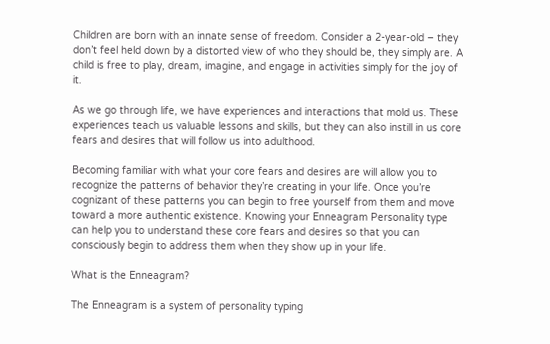Children are born with an innate sense of freedom. Consider a 2-year-old – they don’t feel held down by a distorted view of who they should be, they simply are. A child is free to play, dream, imagine, and engage in activities simply for the joy of it.

As we go through life, we have experiences and interactions that mold us. These experiences teach us valuable lessons and skills, but they can also instill in us core fears and desires that will follow us into adulthood.

Becoming familiar with what your core fears and desires are will allow you to recognize the patterns of behavior they’re creating in your life. Once you’re cognizant of these patterns you can begin to free yourself from them and move toward a more authentic existence. Knowing your Enneagram Personality type can help you to understand these core fears and desires so that you can consciously begin to address them when they show up in your life.

What is the Enneagram?

The Enneagram is a system of personality typing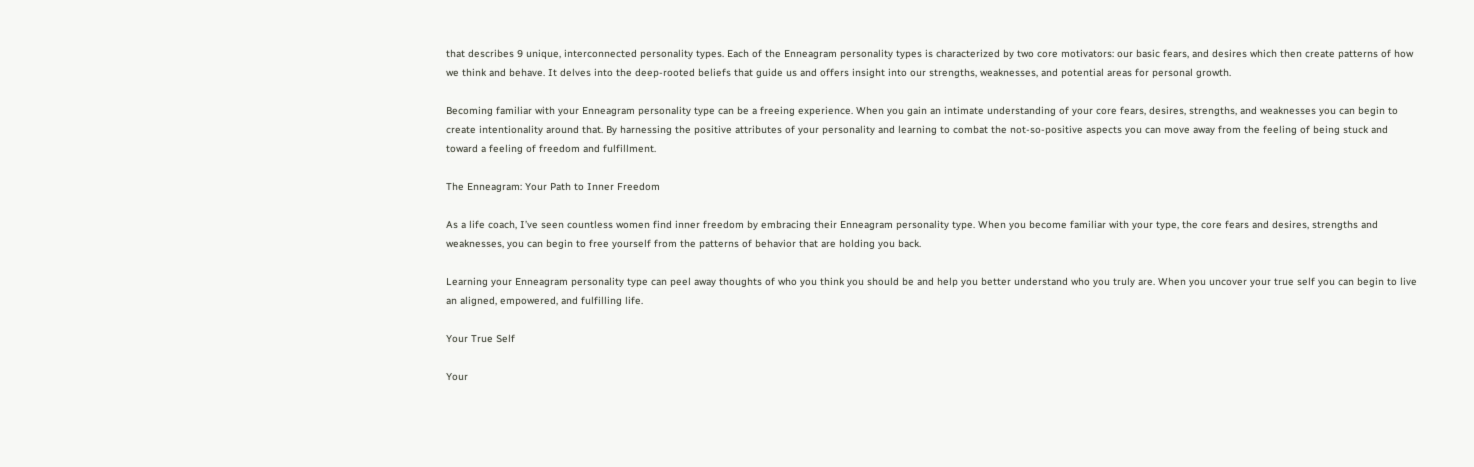that describes 9 unique, interconnected personality types. Each of the Enneagram personality types is characterized by two core motivators: our basic fears, and desires which then create patterns of how we think and behave. It delves into the deep-rooted beliefs that guide us and offers insight into our strengths, weaknesses, and potential areas for personal growth.

Becoming familiar with your Enneagram personality type can be a freeing experience. When you gain an intimate understanding of your core fears, desires, strengths, and weaknesses you can begin to create intentionality around that. By harnessing the positive attributes of your personality and learning to combat the not-so-positive aspects you can move away from the feeling of being stuck and toward a feeling of freedom and fulfillment.

The Enneagram: Your Path to Inner Freedom

As a life coach, I’ve seen countless women find inner freedom by embracing their Enneagram personality type. When you become familiar with your type, the core fears and desires, strengths and weaknesses, you can begin to free yourself from the patterns of behavior that are holding you back.

Learning your Enneagram personality type can peel away thoughts of who you think you should be and help you better understand who you truly are. When you uncover your true self you can begin to live an aligned, empowered, and fulfilling life.

Your True Self

Your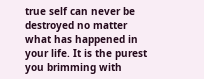true self can never be destroyed no matter what has happened in your life. It is the purest you brimming with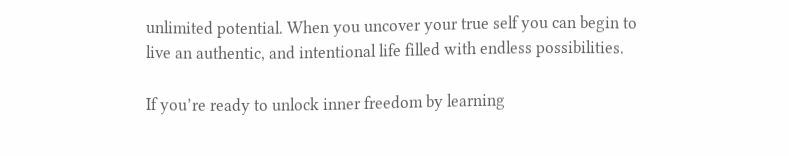unlimited potential. When you uncover your true self you can begin to live an authentic, and intentional life filled with endless possibilities.

If you’re ready to unlock inner freedom by learning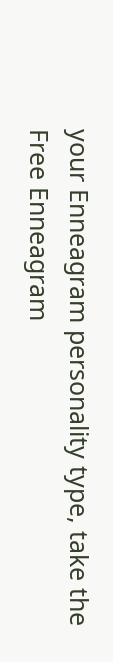your Enneagram personality type, take the Free Enneagram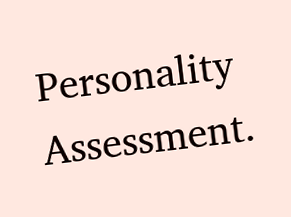Personality Assessment.